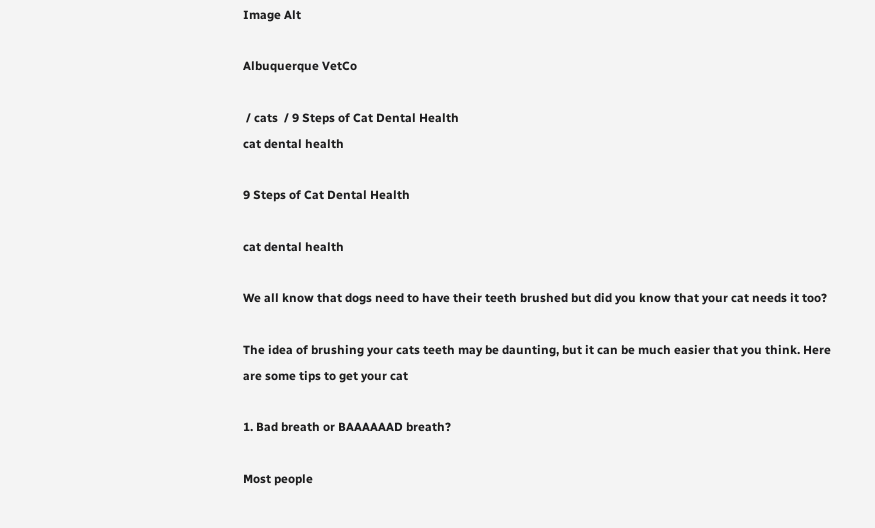Image Alt

Albuquerque VetCo

 / cats  / 9 Steps of Cat Dental Health
cat dental health

9 Steps of Cat Dental Health

cat dental health

We all know that dogs need to have their teeth brushed but did you know that your cat needs it too?

The idea of brushing your cats teeth may be daunting, but it can be much easier that you think. Here are some tips to get your cat

1. Bad breath or BAAAAAAD breath?

Most people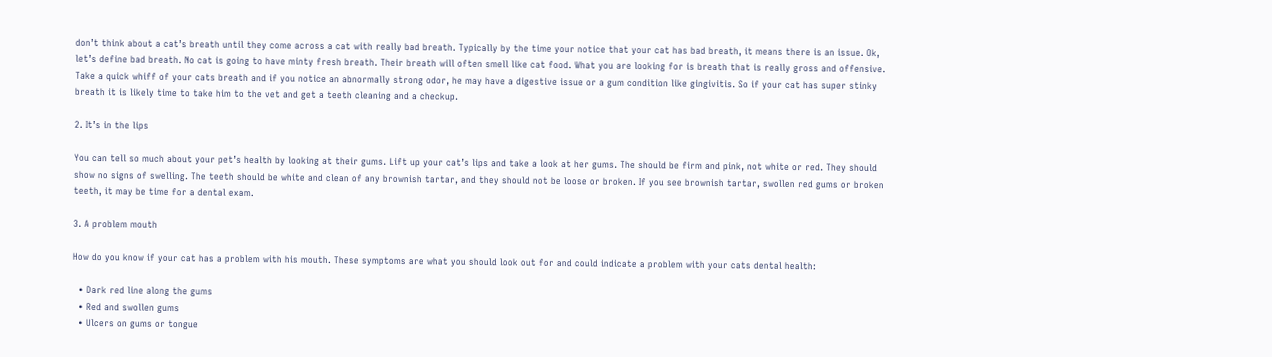don’t think about a cat’s breath until they come across a cat with really bad breath. Typically by the time your notice that your cat has bad breath, it means there is an issue. Ok, let’s define bad breath. No cat is going to have minty fresh breath. Their breath will often smell like cat food. What you are looking for is breath that is really gross and offensive. Take a quick whiff of your cats breath and if you notice an abnormally strong odor, he may have a digestive issue or a gum condition like gingivitis. So if your cat has super stinky breath it is likely time to take him to the vet and get a teeth cleaning and a checkup.

2. It’s in the lips

You can tell so much about your pet’s health by looking at their gums. Lift up your cat’s lips and take a look at her gums. The should be firm and pink, not white or red. They should show no signs of swelling. The teeth should be white and clean of any brownish tartar, and they should not be loose or broken. If you see brownish tartar, swollen red gums or broken teeth, it may be time for a dental exam.

3. A problem mouth

How do you know if your cat has a problem with his mouth. These symptoms are what you should look out for and could indicate a problem with your cats dental health:

  • Dark red line along the gums
  • Red and swollen gums
  • Ulcers on gums or tongue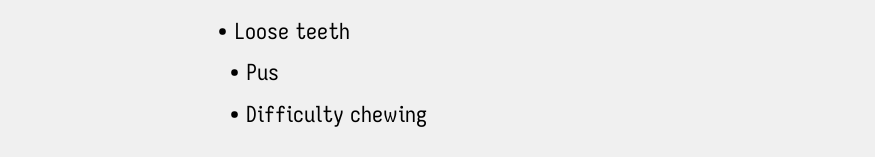• Loose teeth
  • Pus
  • Difficulty chewing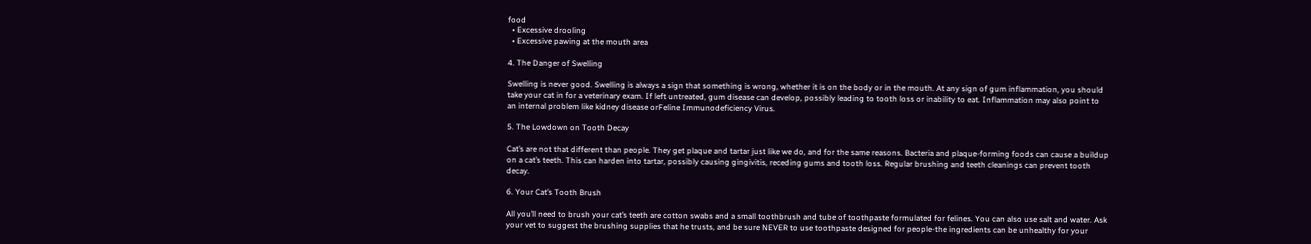food
  • Excessive drooling
  • Excessive pawing at the mouth area

4. The Danger of Swelling

Swelling is never good. Swelling is always a sign that something is wrong, whether it is on the body or in the mouth. At any sign of gum inflammation, you should take your cat in for a veterinary exam. If left untreated, gum disease can develop, possibly leading to tooth loss or inability to eat. Inflammation may also point to an internal problem like kidney disease orFeline Immunodeficiency Virus.

5. The Lowdown on Tooth Decay

Cat’s are not that different than people. They get plaque and tartar just like we do, and for the same reasons. Bacteria and plaque-forming foods can cause a buildup on a cat’s teeth. This can harden into tartar, possibly causing gingivitis, receding gums and tooth loss. Regular brushing and teeth cleanings can prevent tooth decay.

6. Your Cat’s Tooth Brush

All you’ll need to brush your cat’s teeth are cotton swabs and a small toothbrush and tube of toothpaste formulated for felines. You can also use salt and water. Ask your vet to suggest the brushing supplies that he trusts, and be sure NEVER to use toothpaste designed for people-the ingredients can be unhealthy for your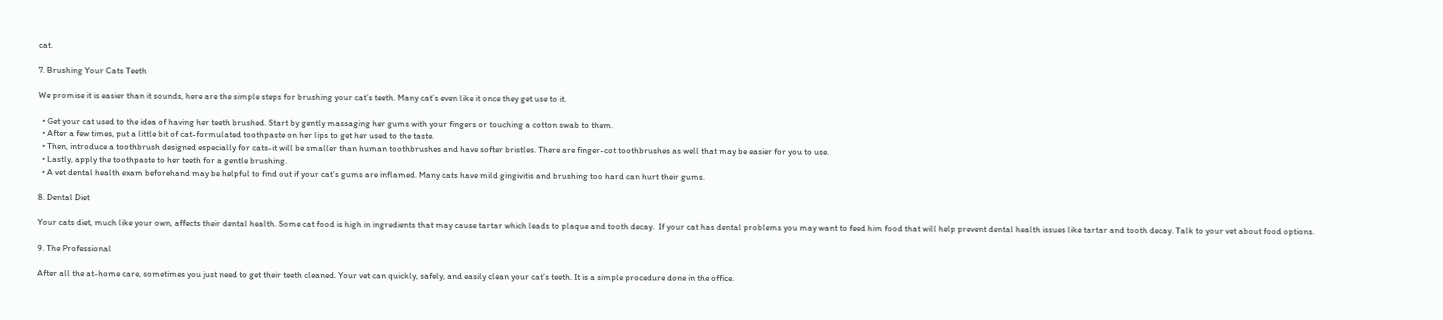cat.

7. Brushing Your Cats Teeth

We promise it is easier than it sounds, here are the simple steps for brushing your cat’s teeth. Many cat’s even like it once they get use to it.

  • Get your cat used to the idea of having her teeth brushed. Start by gently massaging her gums with your fingers or touching a cotton swab to them.
  • After a few times, put a little bit of cat-formulated toothpaste on her lips to get her used to the taste.
  • Then, introduce a toothbrush designed especially for cats-it will be smaller than human toothbrushes and have softer bristles. There are finger-cot toothbrushes as well that may be easier for you to use.
  • Lastly, apply the toothpaste to her teeth for a gentle brushing.
  • A vet dental health exam beforehand may be helpful to find out if your cat’s gums are inflamed. Many cats have mild gingivitis and brushing too hard can hurt their gums.

8. Dental Diet

Your cats diet, much like your own, affects their dental health. Some cat food is high in ingredients that may cause tartar which leads to plaque and tooth decay.  If your cat has dental problems you may want to feed him food that will help prevent dental health issues like tartar and tooth decay. Talk to your vet about food options.

9. The Professional

After all the at-home care, sometimes you just need to get their teeth cleaned. Your vet can quickly, safely, and easily clean your cat’s teeth. It is a simple procedure done in the office.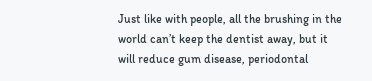Just like with people, all the brushing in the world can’t keep the dentist away, but it will reduce gum disease, periodontal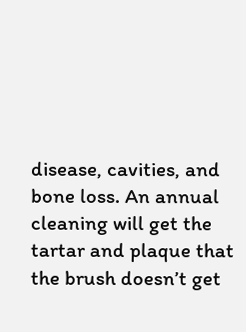disease, cavities, and bone loss. An annual cleaning will get the tartar and plaque that the brush doesn’t get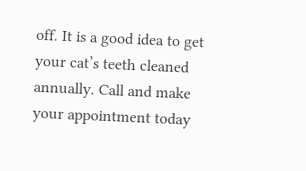off. It is a good idea to get your cat’s teeth cleaned annually. Call and make your appointment today